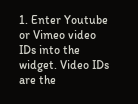1. Enter Youtube or Vimeo video IDs into the widget. Video IDs are the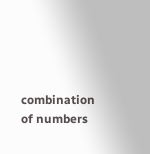combination of numbers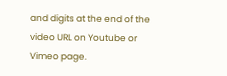and digits at the end of the video URL on Youtube or Vimeo page.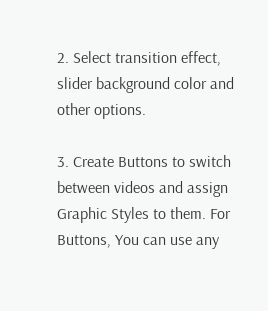2. Select transition effect, slider background color and other options.

3. Create Buttons to switch between videos and assign Graphic Styles to them. For Buttons, You can use any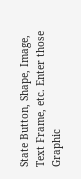State Button, Shape, Image, Text Frame, etc. Enter those Graphic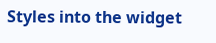Styles into the widget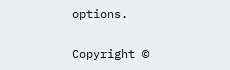options.

Copyright ©